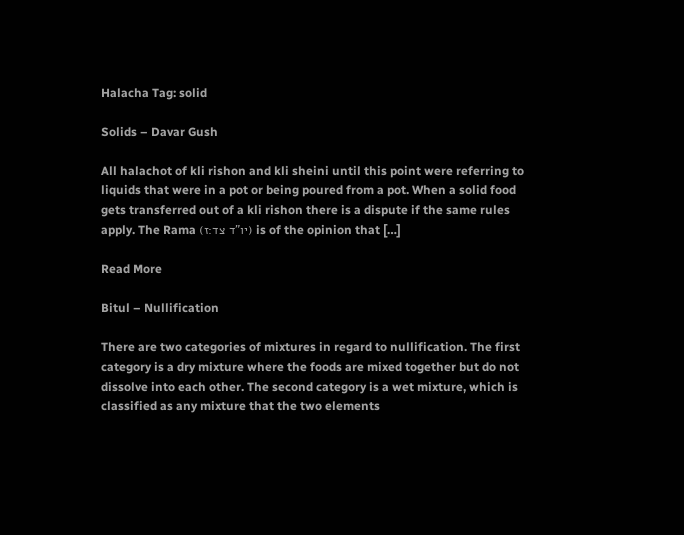Halacha Tag: solid

Solids – Davar Gush

All halachot of kli rishon and kli sheini until this point were referring to liquids that were in a pot or being poured from a pot. When a solid food gets transferred out of a kli rishon there is a dispute if the same rules apply. The Rama (יו”ד צד:ז) is of the opinion that […]

Read More

Bitul – Nullification

There are two categories of mixtures in regard to nullification. The first category is a dry mixture where the foods are mixed together but do not dissolve into each other. The second category is a wet mixture, which is classified as any mixture that the two elements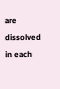are dissolved in each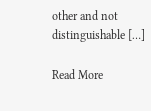other and not distinguishable […]

Read More